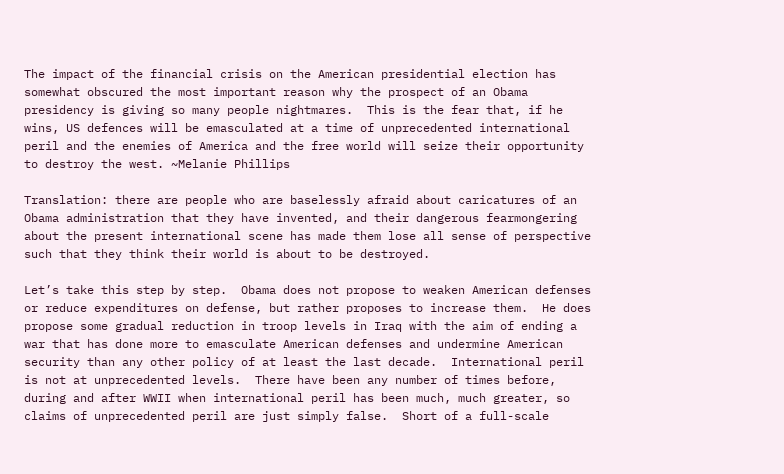The impact of the financial crisis on the American presidential election has somewhat obscured the most important reason why the prospect of an Obama presidency is giving so many people nightmares.  This is the fear that, if he wins, US defences will be emasculated at a time of unprecedented international peril and the enemies of America and the free world will seize their opportunity to destroy the west. ~Melanie Phillips

Translation: there are people who are baselessly afraid about caricatures of an Obama administration that they have invented, and their dangerous fearmongering about the present international scene has made them lose all sense of perspective such that they think their world is about to be destroyed.

Let’s take this step by step.  Obama does not propose to weaken American defenses or reduce expenditures on defense, but rather proposes to increase them.  He does propose some gradual reduction in troop levels in Iraq with the aim of ending a war that has done more to emasculate American defenses and undermine American security than any other policy of at least the last decade.  International peril is not at unprecedented levels.  There have been any number of times before, during and after WWII when international peril has been much, much greater, so claims of unprecedented peril are just simply false.  Short of a full-scale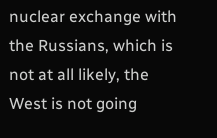nuclear exchange with the Russians, which is not at all likely, the West is not going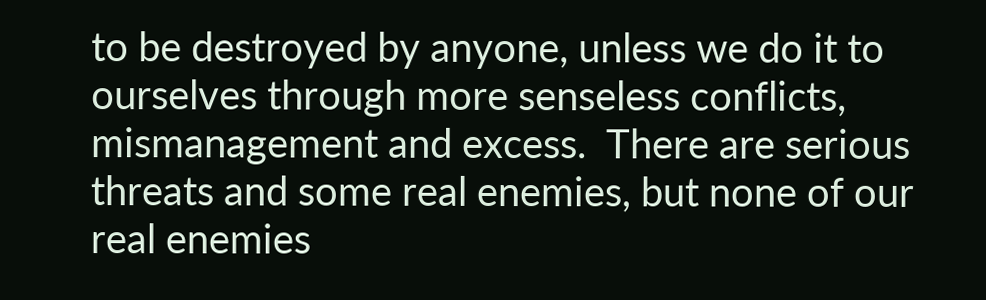to be destroyed by anyone, unless we do it to ourselves through more senseless conflicts, mismanagement and excess.  There are serious threats and some real enemies, but none of our real enemies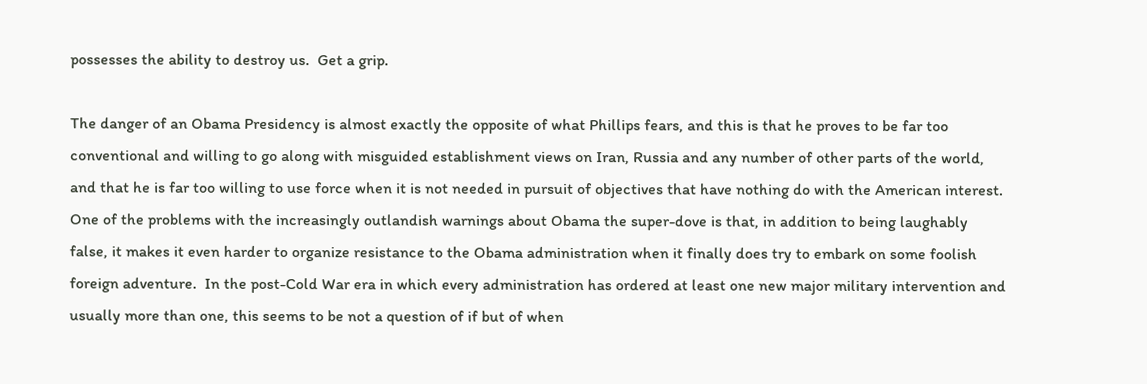possesses the ability to destroy us.  Get a grip.

The danger of an Obama Presidency is almost exactly the opposite of what Phillips fears, and this is that he proves to be far too conventional and willing to go along with misguided establishment views on Iran, Russia and any number of other parts of the world, and that he is far too willing to use force when it is not needed in pursuit of objectives that have nothing do with the American interest.  One of the problems with the increasingly outlandish warnings about Obama the super-dove is that, in addition to being laughably false, it makes it even harder to organize resistance to the Obama administration when it finally does try to embark on some foolish foreign adventure.  In the post-Cold War era in which every administration has ordered at least one new major military intervention and usually more than one, this seems to be not a question of if but of when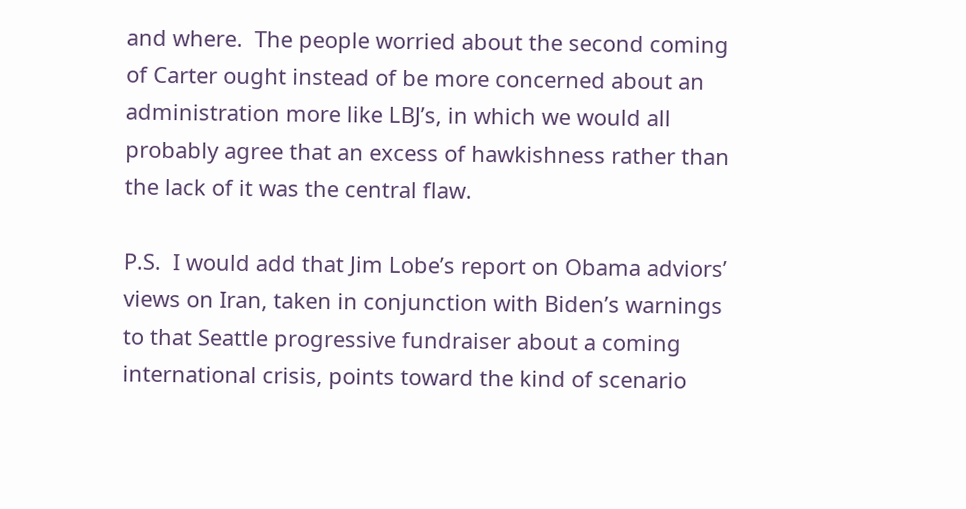and where.  The people worried about the second coming of Carter ought instead of be more concerned about an administration more like LBJ’s, in which we would all probably agree that an excess of hawkishness rather than the lack of it was the central flaw.

P.S.  I would add that Jim Lobe’s report on Obama adviors’ views on Iran, taken in conjunction with Biden’s warnings to that Seattle progressive fundraiser about a coming international crisis, points toward the kind of scenario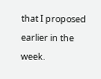that I proposed earlier in the week.